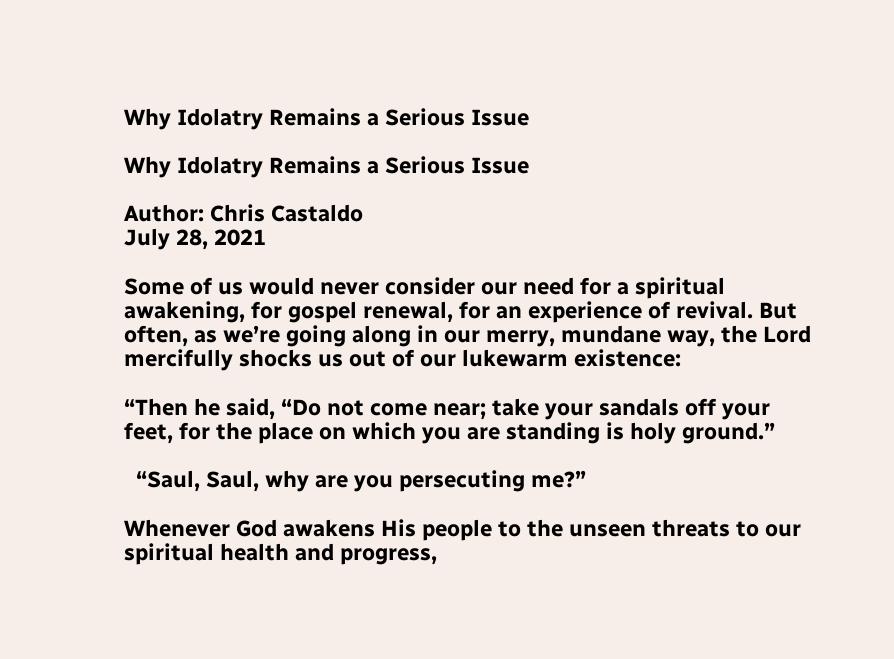Why Idolatry Remains a Serious Issue

Why Idolatry Remains a Serious Issue

Author: Chris Castaldo
July 28, 2021

Some of us would never consider our need for a spiritual awakening, for gospel renewal, for an experience of revival. But often, as we’re going along in our merry, mundane way, the Lord mercifully shocks us out of our lukewarm existence:

“Then he said, “Do not come near; take your sandals off your feet, for the place on which you are standing is holy ground.”

  “Saul, Saul, why are you persecuting me?”

Whenever God awakens His people to the unseen threats to our spiritual health and progress,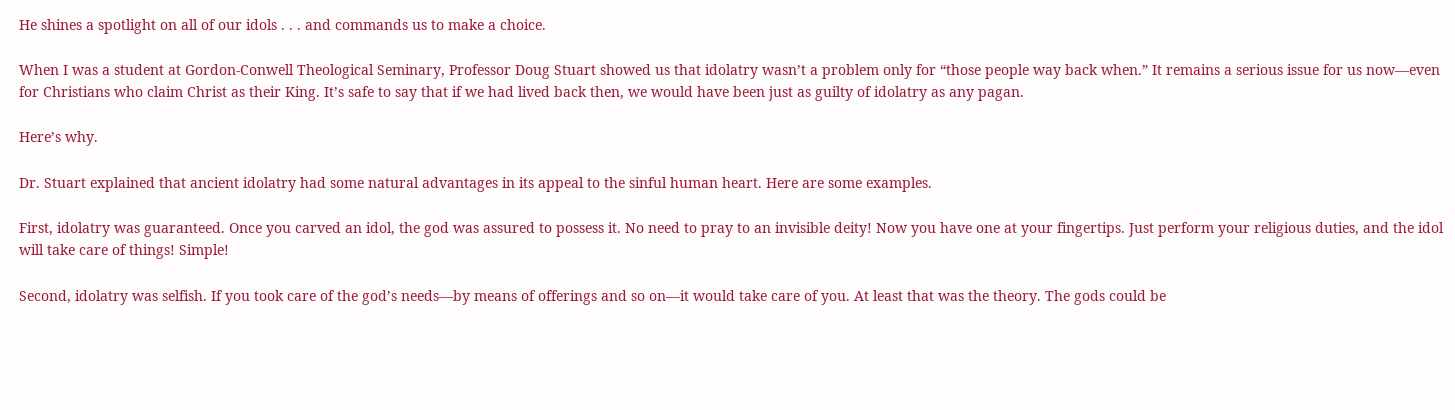He shines a spotlight on all of our idols . . . and commands us to make a choice.

When I was a student at Gordon-Conwell Theological Seminary, Professor Doug Stuart showed us that idolatry wasn’t a problem only for “those people way back when.” It remains a serious issue for us now—even for Christians who claim Christ as their King. It’s safe to say that if we had lived back then, we would have been just as guilty of idolatry as any pagan.

Here’s why.

Dr. Stuart explained that ancient idolatry had some natural advantages in its appeal to the sinful human heart. Here are some examples.

First, idolatry was guaranteed. Once you carved an idol, the god was assured to possess it. No need to pray to an invisible deity! Now you have one at your fingertips. Just perform your religious duties, and the idol will take care of things! Simple!

Second, idolatry was selfish. If you took care of the god’s needs—by means of offerings and so on—it would take care of you. At least that was the theory. The gods could be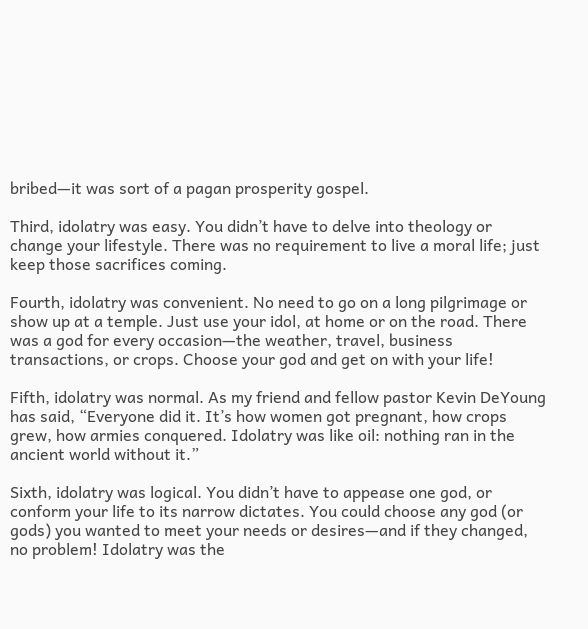bribed—it was sort of a pagan prosperity gospel.

Third, idolatry was easy. You didn’t have to delve into theology or change your lifestyle. There was no requirement to live a moral life; just keep those sacrifices coming.

Fourth, idolatry was convenient. No need to go on a long pilgrimage or show up at a temple. Just use your idol, at home or on the road. There was a god for every occasion—the weather, travel, business transactions, or crops. Choose your god and get on with your life!

Fifth, idolatry was normal. As my friend and fellow pastor Kevin DeYoung has said, “Everyone did it. It’s how women got pregnant, how crops grew, how armies conquered. Idolatry was like oil: nothing ran in the ancient world without it.”

Sixth, idolatry was logical. You didn’t have to appease one god, or conform your life to its narrow dictates. You could choose any god (or gods) you wanted to meet your needs or desires—and if they changed, no problem! Idolatry was the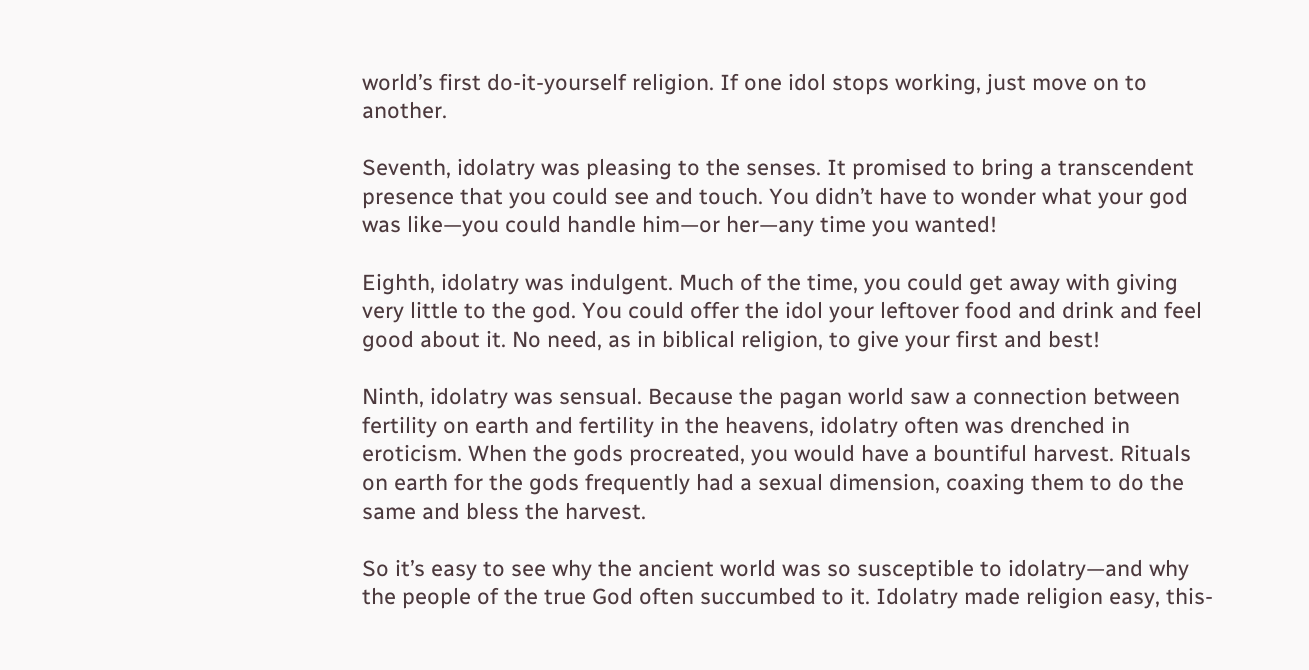world’s first do-it-yourself religion. If one idol stops working, just move on to another.

Seventh, idolatry was pleasing to the senses. It promised to bring a transcendent presence that you could see and touch. You didn’t have to wonder what your god was like—you could handle him—or her—any time you wanted!

Eighth, idolatry was indulgent. Much of the time, you could get away with giving very little to the god. You could offer the idol your leftover food and drink and feel good about it. No need, as in biblical religion, to give your first and best!

Ninth, idolatry was sensual. Because the pagan world saw a connection between fertility on earth and fertility in the heavens, idolatry often was drenched in eroticism. When the gods procreated, you would have a bountiful harvest. Rituals on earth for the gods frequently had a sexual dimension, coaxing them to do the same and bless the harvest.

So it’s easy to see why the ancient world was so susceptible to idolatry—and why the people of the true God often succumbed to it. Idolatry made religion easy, this-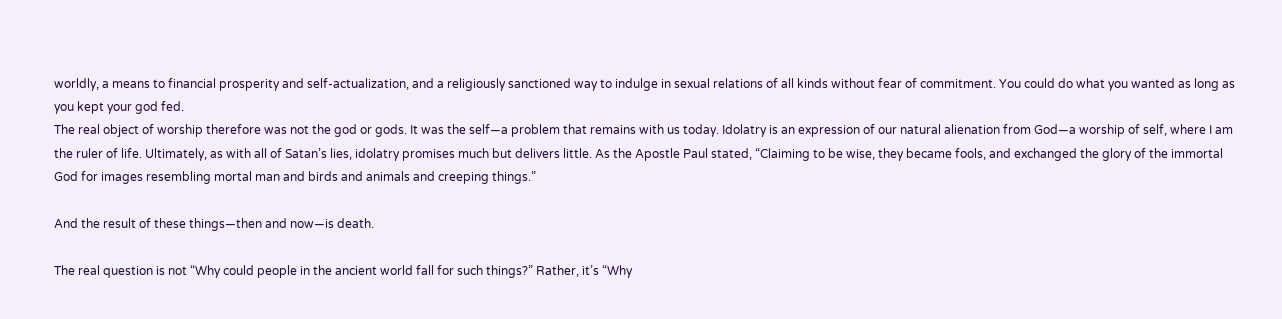worldly, a means to financial prosperity and self-actualization, and a religiously sanctioned way to indulge in sexual relations of all kinds without fear of commitment. You could do what you wanted as long as you kept your god fed.
The real object of worship therefore was not the god or gods. It was the self—a problem that remains with us today. Idolatry is an expression of our natural alienation from God—a worship of self, where I am the ruler of life. Ultimately, as with all of Satan’s lies, idolatry promises much but delivers little. As the Apostle Paul stated, “Claiming to be wise, they became fools, and exchanged the glory of the immortal God for images resembling mortal man and birds and animals and creeping things.”

And the result of these things—then and now—is death.

The real question is not “Why could people in the ancient world fall for such things?” Rather, it’s “Why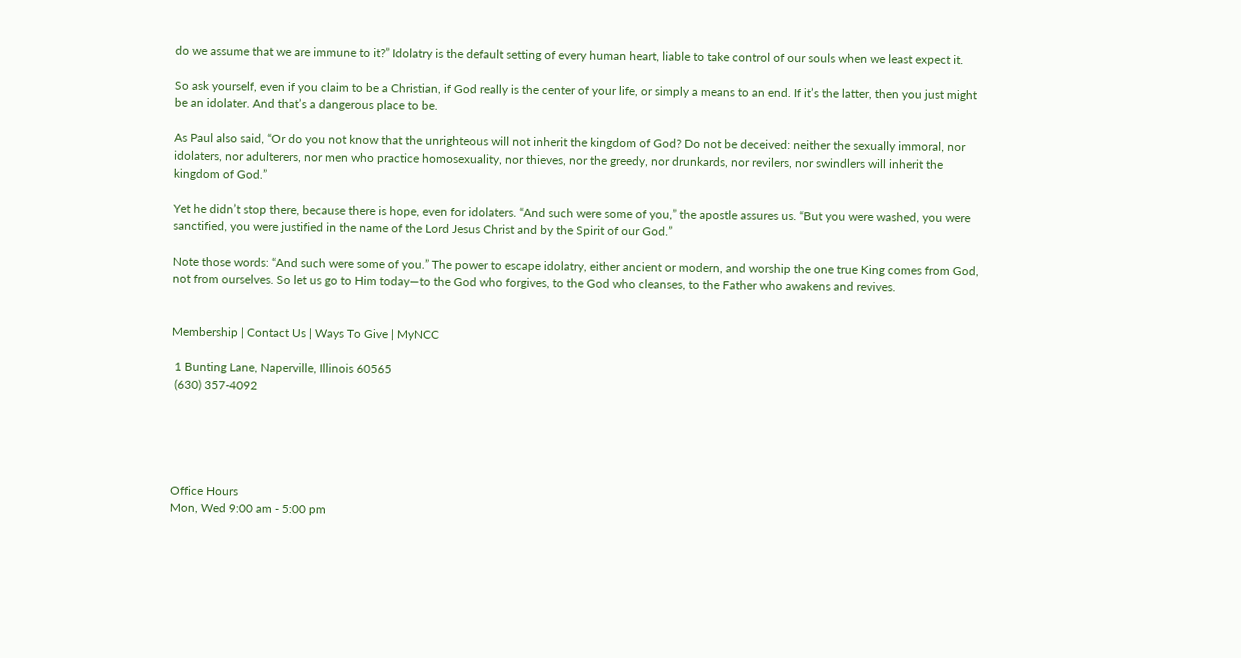do we assume that we are immune to it?” Idolatry is the default setting of every human heart, liable to take control of our souls when we least expect it.

So ask yourself, even if you claim to be a Christian, if God really is the center of your life, or simply a means to an end. If it’s the latter, then you just might be an idolater. And that’s a dangerous place to be.

As Paul also said, “Or do you not know that the unrighteous will not inherit the kingdom of God? Do not be deceived: neither the sexually immoral, nor idolaters, nor adulterers, nor men who practice homosexuality, nor thieves, nor the greedy, nor drunkards, nor revilers, nor swindlers will inherit the kingdom of God.”

Yet he didn’t stop there, because there is hope, even for idolaters. “And such were some of you,” the apostle assures us. “But you were washed, you were sanctified, you were justified in the name of the Lord Jesus Christ and by the Spirit of our God.”

Note those words: “And such were some of you.” The power to escape idolatry, either ancient or modern, and worship the one true King comes from God, not from ourselves. So let us go to Him today—to the God who forgives, to the God who cleanses, to the Father who awakens and revives.


Membership | Contact Us | Ways To Give | MyNCC

 1 Bunting Lane, Naperville, Illinois 60565
 (630) 357-4092





Office Hours
Mon, Wed 9:00 am - 5:00 pm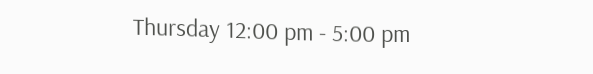Thursday 12:00 pm - 5:00 pm